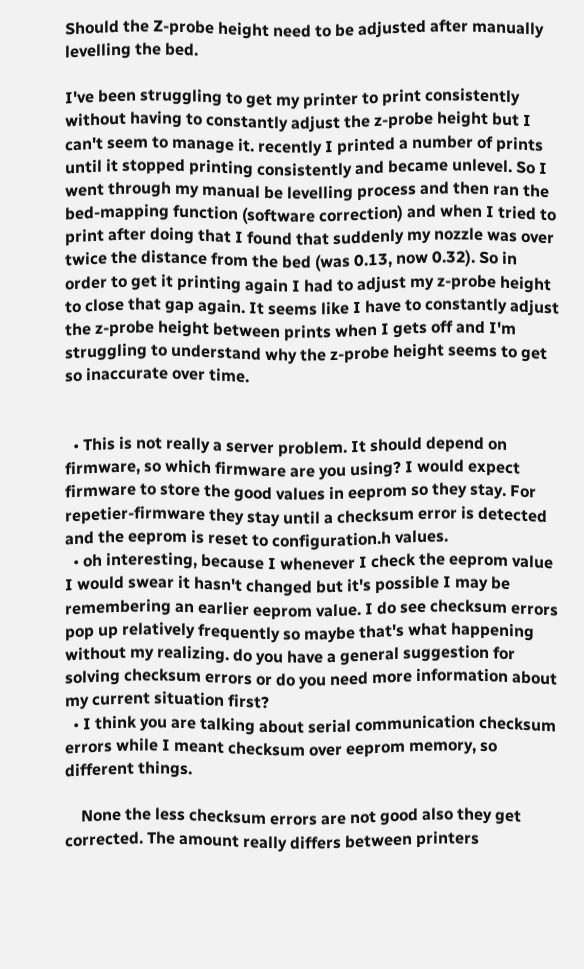Should the Z-probe height need to be adjusted after manually levelling the bed.

I've been struggling to get my printer to print consistently without having to constantly adjust the z-probe height but I can't seem to manage it. recently I printed a number of prints until it stopped printing consistently and became unlevel. So I went through my manual be levelling process and then ran the bed-mapping function (software correction) and when I tried to print after doing that I found that suddenly my nozzle was over twice the distance from the bed (was 0.13, now 0.32). So in order to get it printing again I had to adjust my z-probe height to close that gap again. It seems like I have to constantly adjust the z-probe height between prints when I gets off and I'm struggling to understand why the z-probe height seems to get so inaccurate over time.


  • This is not really a server problem. It should depend on firmware, so which firmware are you using? I would expect firmware to store the good values in eeprom so they stay. For repetier-firmware they stay until a checksum error is detected and the eeprom is reset to configuration.h values.
  • oh interesting, because I whenever I check the eeprom value I would swear it hasn't changed but it's possible I may be remembering an earlier eeprom value. I do see checksum errors pop up relatively frequently so maybe that's what happening without my realizing. do you have a general suggestion for solving checksum errors or do you need more information about my current situation first?
  • I think you are talking about serial communication checksum errors while I meant checksum over eeprom memory, so different things.

    None the less checksum errors are not good also they get corrected. The amount really differs between printers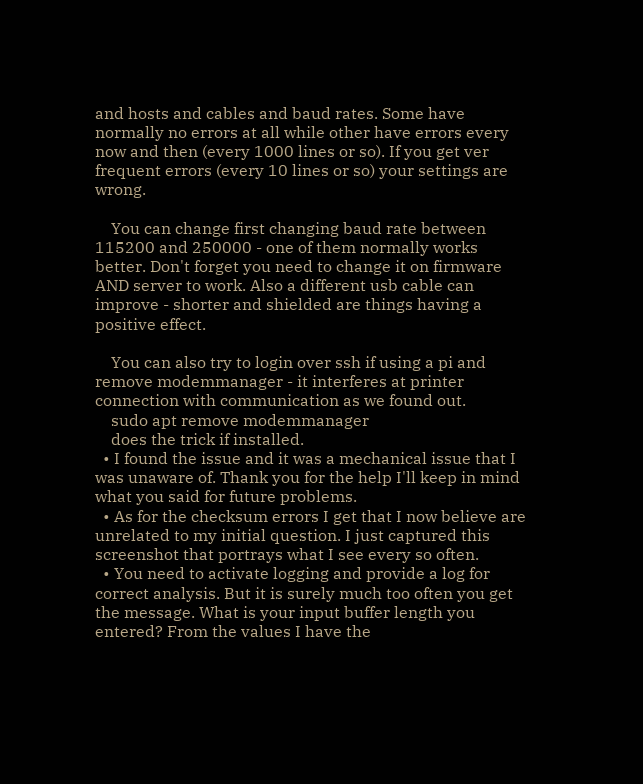and hosts and cables and baud rates. Some have normally no errors at all while other have errors every now and then (every 1000 lines or so). If you get ver frequent errors (every 10 lines or so) your settings are wrong.

    You can change first changing baud rate between 115200 and 250000 - one of them normally works better. Don't forget you need to change it on firmware AND server to work. Also a different usb cable can improve - shorter and shielded are things having a positive effect.

    You can also try to login over ssh if using a pi and remove modemmanager - it interferes at printer connection with communication as we found out.
    sudo apt remove modemmanager
    does the trick if installed.
  • I found the issue and it was a mechanical issue that I was unaware of. Thank you for the help I'll keep in mind what you said for future problems.
  • As for the checksum errors I get that I now believe are unrelated to my initial question. I just captured this screenshot that portrays what I see every so often.
  • You need to activate logging and provide a log for correct analysis. But it is surely much too often you get the message. What is your input buffer length you entered? From the values I have the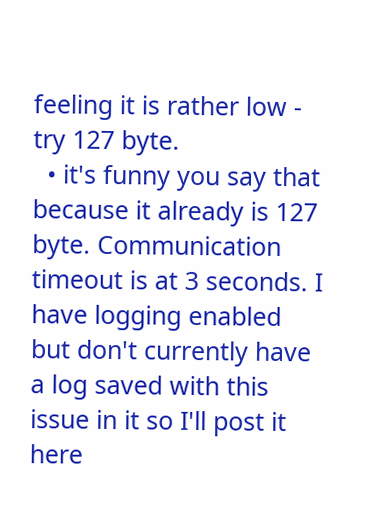feeling it is rather low - try 127 byte.
  • it's funny you say that because it already is 127 byte. Communication timeout is at 3 seconds. I have logging enabled but don't currently have a log saved with this issue in it so I'll post it here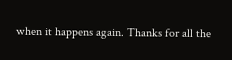when it happens again. Thanks for all the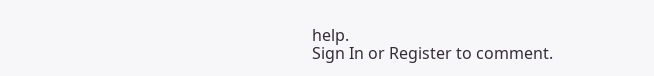help.
Sign In or Register to comment.